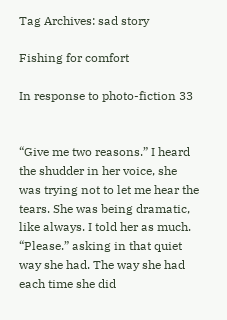Tag Archives: sad story

Fishing for comfort

In response to photo-fiction 33


“Give me two reasons.” I heard the shudder in her voice, she was trying not to let me hear the tears. She was being dramatic, like always. I told her as much.
“Please.” asking in that quiet way she had. The way she had each time she did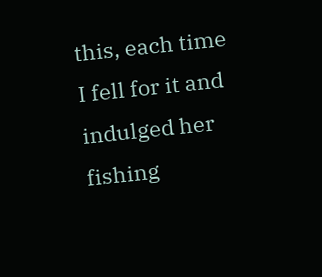this, each time I fell for it and indulged her fishing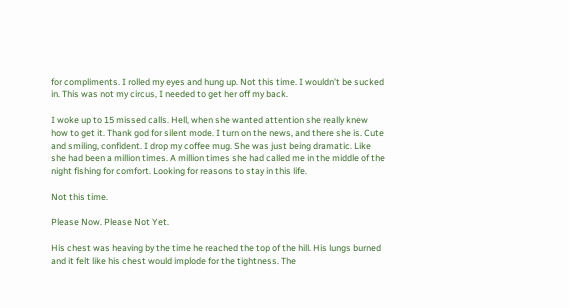for compliments. I rolled my eyes and hung up. Not this time. I wouldn’t be sucked in. This was not my circus, I needed to get her off my back.

I woke up to 15 missed calls. Hell, when she wanted attention she really knew how to get it. Thank god for silent mode. I turn on the news, and there she is. Cute and smiling, confident. I drop my coffee mug. She was just being dramatic. Like she had been a million times. A million times she had called me in the middle of the night fishing for comfort. Looking for reasons to stay in this life.

Not this time.

Please Now. Please Not Yet.

His chest was heaving by the time he reached the top of the hill. His lungs burned and it felt like his chest would implode for the tightness. The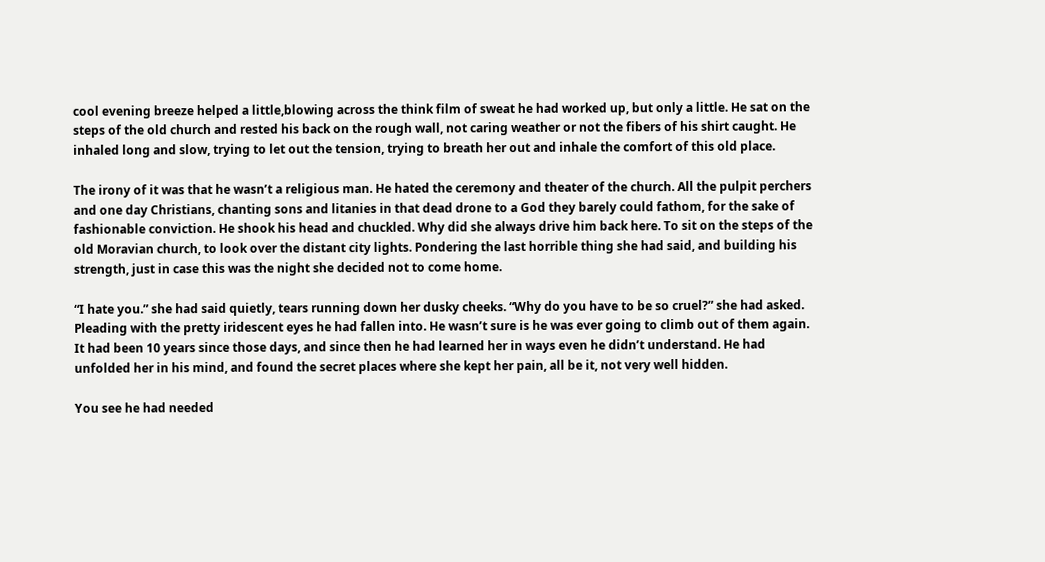cool evening breeze helped a little,blowing across the think film of sweat he had worked up, but only a little. He sat on the steps of the old church and rested his back on the rough wall, not caring weather or not the fibers of his shirt caught. He inhaled long and slow, trying to let out the tension, trying to breath her out and inhale the comfort of this old place.

The irony of it was that he wasn’t a religious man. He hated the ceremony and theater of the church. All the pulpit perchers and one day Christians, chanting sons and litanies in that dead drone to a God they barely could fathom, for the sake of fashionable conviction. He shook his head and chuckled. Why did she always drive him back here. To sit on the steps of the old Moravian church, to look over the distant city lights. Pondering the last horrible thing she had said, and building his strength, just in case this was the night she decided not to come home.

“I hate you.” she had said quietly, tears running down her dusky cheeks. “Why do you have to be so cruel?” she had asked. Pleading with the pretty iridescent eyes he had fallen into. He wasn’t sure is he was ever going to climb out of them again. It had been 10 years since those days, and since then he had learned her in ways even he didn’t understand. He had unfolded her in his mind, and found the secret places where she kept her pain, all be it, not very well hidden.

You see he had needed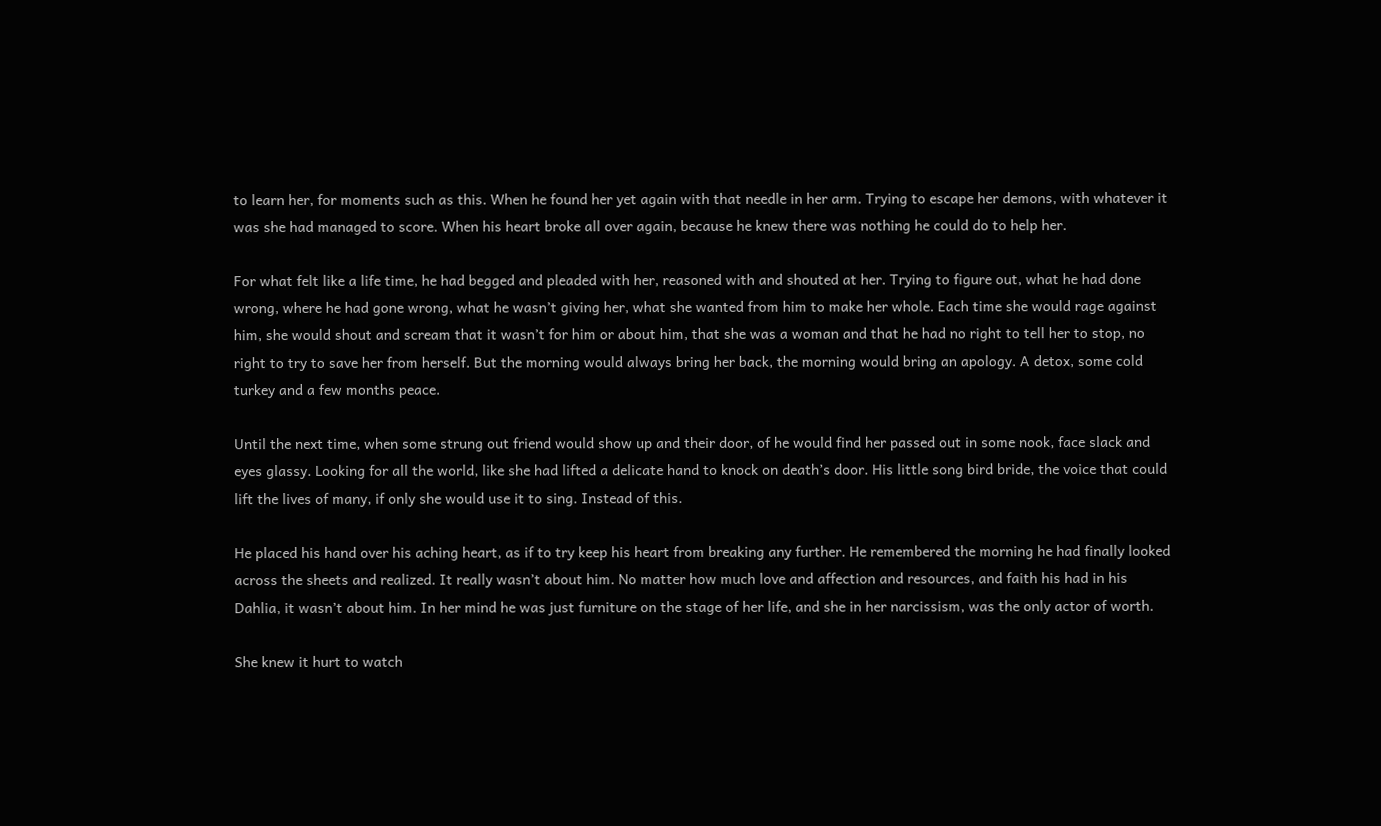to learn her, for moments such as this. When he found her yet again with that needle in her arm. Trying to escape her demons, with whatever it was she had managed to score. When his heart broke all over again, because he knew there was nothing he could do to help her.

For what felt like a life time, he had begged and pleaded with her, reasoned with and shouted at her. Trying to figure out, what he had done wrong, where he had gone wrong, what he wasn’t giving her, what she wanted from him to make her whole. Each time she would rage against him, she would shout and scream that it wasn’t for him or about him, that she was a woman and that he had no right to tell her to stop, no right to try to save her from herself. But the morning would always bring her back, the morning would bring an apology. A detox, some cold turkey and a few months peace.

Until the next time, when some strung out friend would show up and their door, of he would find her passed out in some nook, face slack and eyes glassy. Looking for all the world, like she had lifted a delicate hand to knock on death’s door. His little song bird bride, the voice that could lift the lives of many, if only she would use it to sing. Instead of this.

He placed his hand over his aching heart, as if to try keep his heart from breaking any further. He remembered the morning he had finally looked across the sheets and realized. It really wasn’t about him. No matter how much love and affection and resources, and faith his had in his Dahlia, it wasn’t about him. In her mind he was just furniture on the stage of her life, and she in her narcissism, was the only actor of worth.

She knew it hurt to watch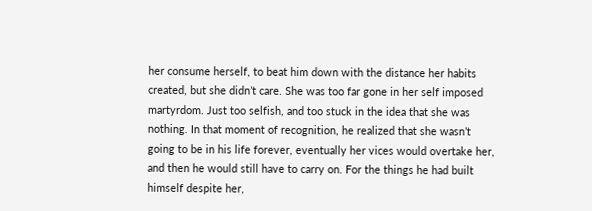her consume herself, to beat him down with the distance her habits created, but she didn’t care. She was too far gone in her self imposed martyrdom. Just too selfish, and too stuck in the idea that she was nothing. In that moment of recognition, he realized that she wasn’t going to be in his life forever, eventually her vices would overtake her, and then he would still have to carry on. For the things he had built himself despite her,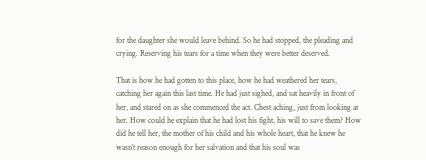for the daughter she would leave behind. So he had stopped, the pleading and crying. Reserving his tears for a time when they were better deserved.

That is how he had gotten to this place, how he had weathered her tears, catching her again this last time. He had just sighed, and sat heavily in front of her, and stared on as she commenced the act. Chest aching, just from looking at her. How could he explain that he had lost his fight, his will to save them? How did he tell her, the mother of his child and his whole heart, that he knew he wasn’t reason enough for her salvation and that his soul was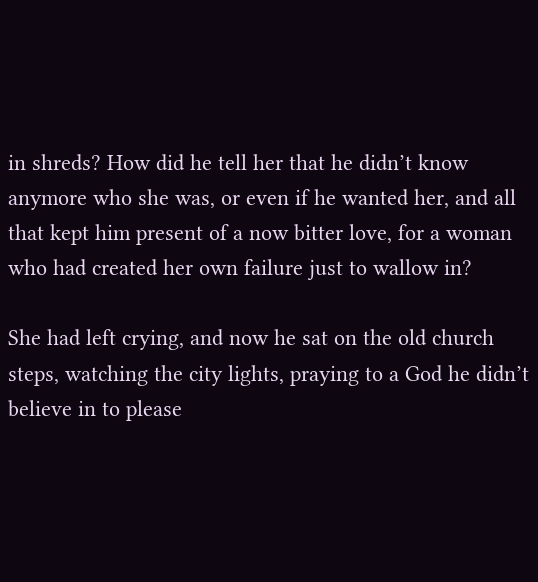in shreds? How did he tell her that he didn’t know anymore who she was, or even if he wanted her, and all that kept him present of a now bitter love, for a woman who had created her own failure just to wallow in?

She had left crying, and now he sat on the old church steps, watching the city lights, praying to a God he didn’t believe in to please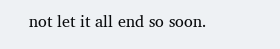not let it all end so soon.